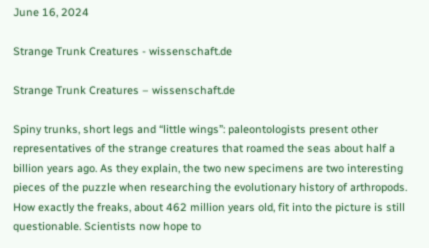June 16, 2024

Strange Trunk Creatures - wissenschaft.de

Strange Trunk Creatures – wissenschaft.de

Spiny trunks, short legs and “little wings”: paleontologists present other representatives of the strange creatures that roamed the seas about half a billion years ago. As they explain, the two new specimens are two interesting pieces of the puzzle when researching the evolutionary history of arthropods. How exactly the freaks, about 462 million years old, fit into the picture is still questionable. Scientists now hope to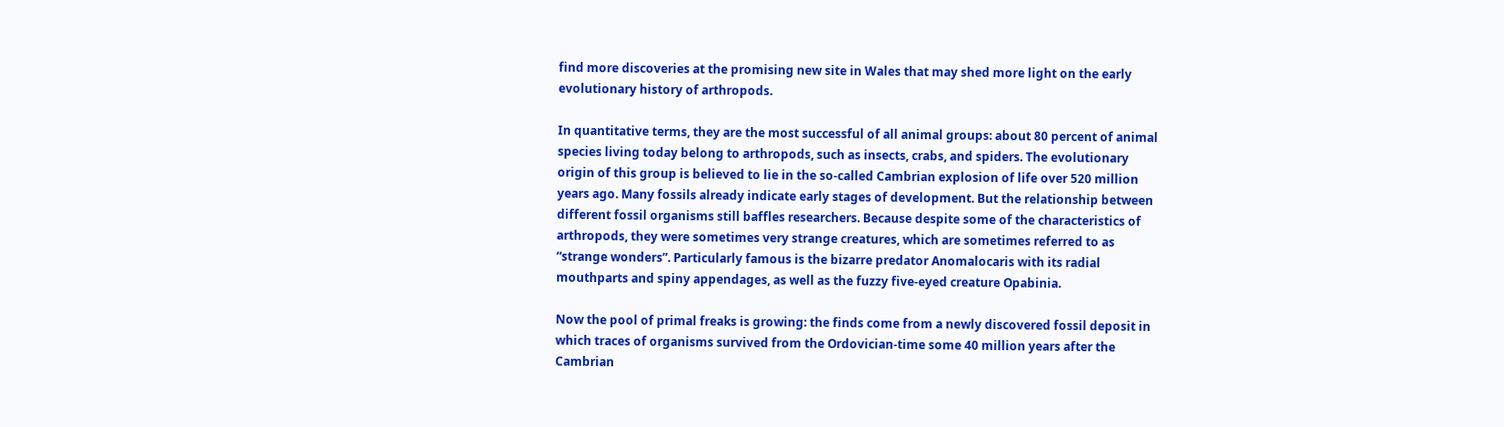find more discoveries at the promising new site in Wales that may shed more light on the early evolutionary history of arthropods.

In quantitative terms, they are the most successful of all animal groups: about 80 percent of animal species living today belong to arthropods, such as insects, crabs, and spiders. The evolutionary origin of this group is believed to lie in the so-called Cambrian explosion of life over 520 million years ago. Many fossils already indicate early stages of development. But the relationship between different fossil organisms still baffles researchers. Because despite some of the characteristics of arthropods, they were sometimes very strange creatures, which are sometimes referred to as “strange wonders”. Particularly famous is the bizarre predator Anomalocaris with its radial mouthparts and spiny appendages, as well as the fuzzy five-eyed creature Opabinia.

Now the pool of primal freaks is growing: the finds come from a newly discovered fossil deposit in which traces of organisms survived from the Ordovician-time some 40 million years after the Cambrian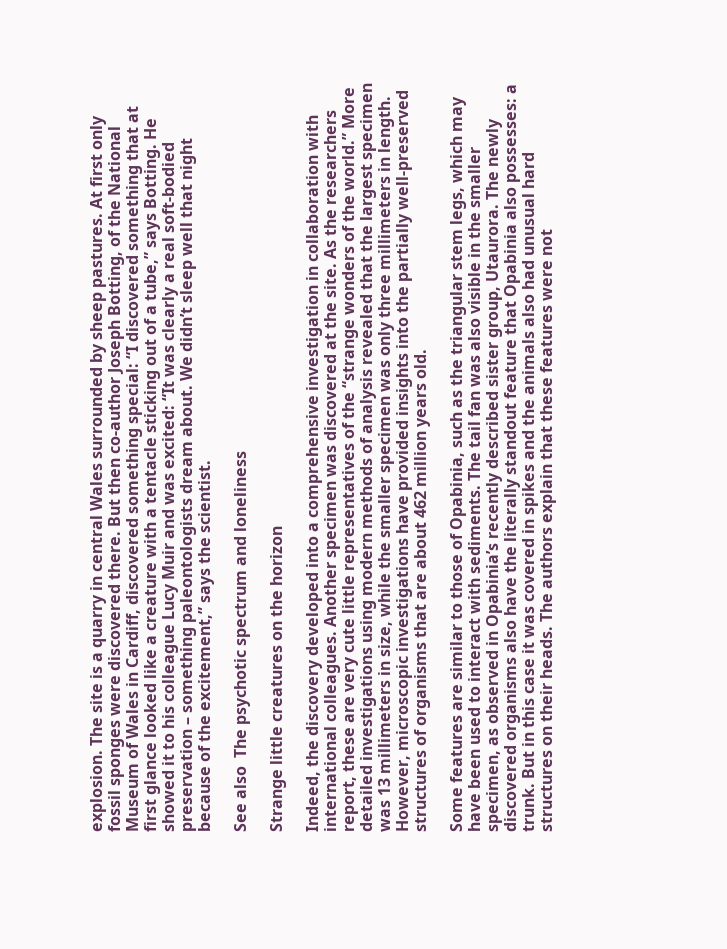explosion. The site is a quarry in central Wales surrounded by sheep pastures. At first only fossil sponges were discovered there. But then co-author Joseph Botting, of the National Museum of Wales in Cardiff, discovered something special: “I discovered something that at first glance looked like a creature with a tentacle sticking out of a tube,” says Botting. He showed it to his colleague Lucy Muir and was excited: “It was clearly a real soft-bodied preservation – something paleontologists dream about. We didn’t sleep well that night because of the excitement,” says the scientist.

See also  The psychotic spectrum and loneliness

Strange little creatures on the horizon

Indeed, the discovery developed into a comprehensive investigation in collaboration with international colleagues. Another specimen was discovered at the site. As the researchers report, these are very cute little representatives of the “strange wonders of the world.” More detailed investigations using modern methods of analysis revealed that the largest specimen was 13 millimeters in size, while the smaller specimen was only three millimeters in length. However, microscopic investigations have provided insights into the partially well-preserved structures of organisms that are about 462 million years old.

Some features are similar to those of Opabinia, such as the triangular stem legs, which may have been used to interact with sediments. The tail fan was also visible in the smaller specimen, as observed in Opabinia’s recently described sister group, Utaurora. The newly discovered organisms also have the literally standout feature that Opabinia also possesses: a trunk. But in this case it was covered in spikes and the animals also had unusual hard structures on their heads. The authors explain that these features were not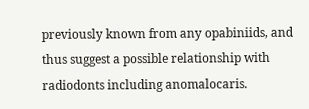previously known from any opabiniids, and thus suggest a possible relationship with radiodonts including anomalocaris.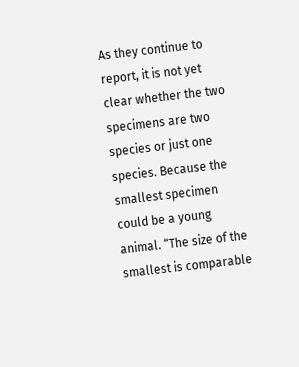As they continue to report, it is not yet clear whether the two specimens are two species or just one species. Because the smallest specimen could be a young animal. “The size of the smallest is comparable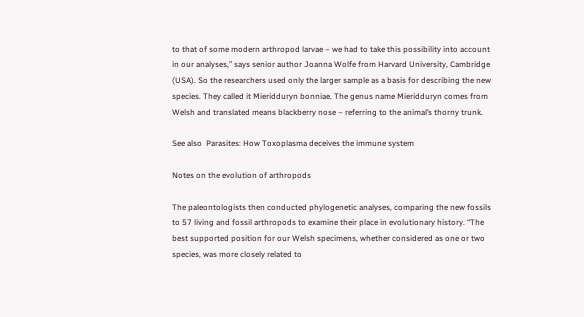to that of some modern arthropod larvae – we had to take this possibility into account in our analyses,” says senior author Joanna Wolfe from Harvard University, Cambridge (USA). So the researchers used only the larger sample as a basis for describing the new species. They called it Mieridduryn bonniae. The genus name Mieridduryn comes from Welsh and translated means blackberry nose – referring to the animal’s thorny trunk.

See also  Parasites: How Toxoplasma deceives the immune system

Notes on the evolution of arthropods

The paleontologists then conducted phylogenetic analyses, comparing the new fossils to 57 living and fossil arthropods to examine their place in evolutionary history. “The best supported position for our Welsh specimens, whether considered as one or two species, was more closely related to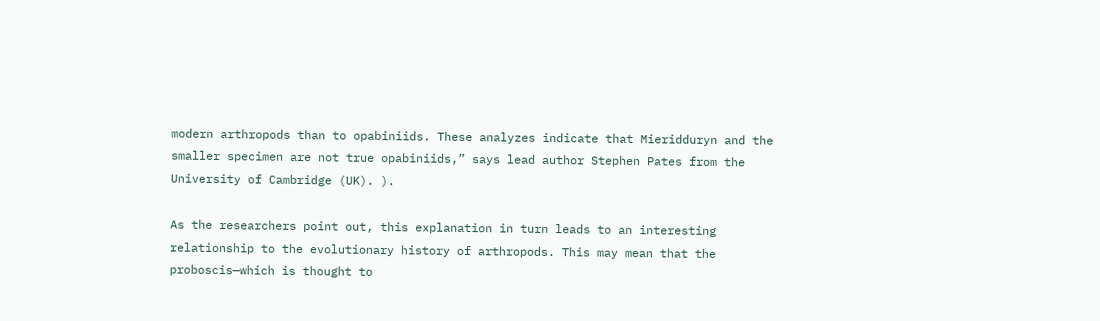modern arthropods than to opabiniids. These analyzes indicate that Mieridduryn and the smaller specimen are not true opabiniids,” says lead author Stephen Pates from the University of Cambridge (UK). ).

As the researchers point out, this explanation in turn leads to an interesting relationship to the evolutionary history of arthropods. This may mean that the proboscis—which is thought to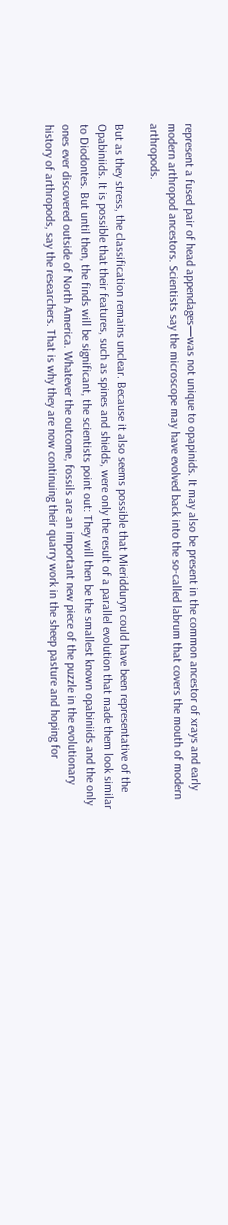represent a fused pair of head appendages—was not unique to opapinids. It may also be present in the common ancestor of xrays and early modern arthropod ancestors. Scientists say the microscope may have evolved back into the so-called labrum that covers the mouth of modern arthropods.

But as they stress, the classification remains unclear. Because it also seems possible that Mieridduryn could have been representative of the Opabiniids. It is possible that their features, such as spines and shields, were only the result of a parallel evolution that made them look similar to Diodontes. But until then, the finds will be significant, the scientists point out: They will then be the smallest known opabiniids and the only ones ever discovered outside of North America. Whatever the outcome, fossils are an important new piece of the puzzle in the evolutionary history of arthropods, say the researchers. That is why they are now continuing their quarry work in the sheep pasture and hoping for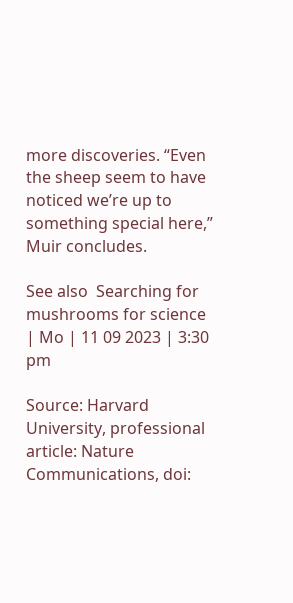more discoveries. “Even the sheep seem to have noticed we’re up to something special here,” Muir concludes.

See also  Searching for mushrooms for science | Mo | 11 09 2023 | 3:30 pm

Source: Harvard University, professional article: Nature Communications, doi: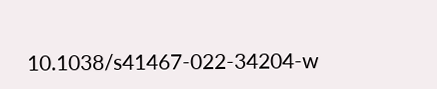10.1038/s41467-022-34204-w